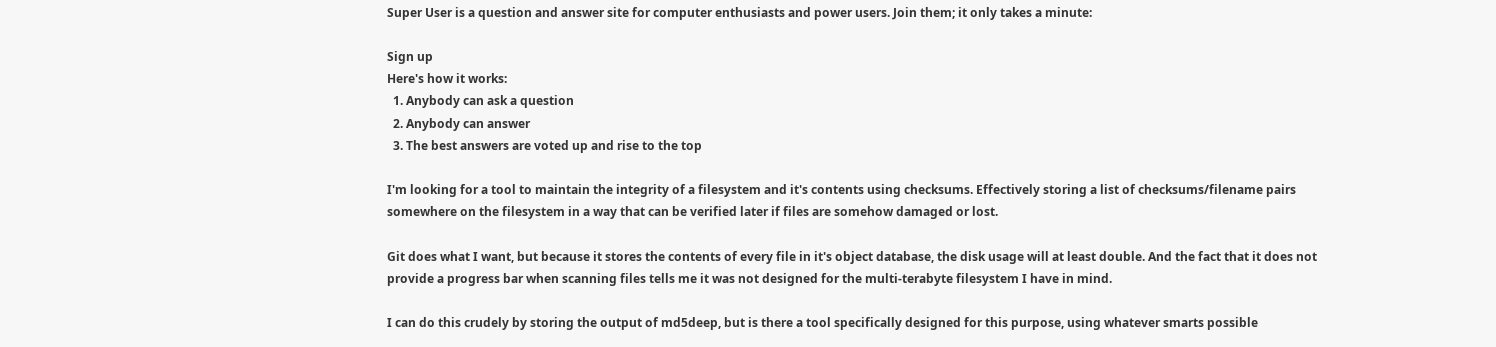Super User is a question and answer site for computer enthusiasts and power users. Join them; it only takes a minute:

Sign up
Here's how it works:
  1. Anybody can ask a question
  2. Anybody can answer
  3. The best answers are voted up and rise to the top

I'm looking for a tool to maintain the integrity of a filesystem and it's contents using checksums. Effectively storing a list of checksums/filename pairs somewhere on the filesystem in a way that can be verified later if files are somehow damaged or lost.

Git does what I want, but because it stores the contents of every file in it's object database, the disk usage will at least double. And the fact that it does not provide a progress bar when scanning files tells me it was not designed for the multi-terabyte filesystem I have in mind.

I can do this crudely by storing the output of md5deep, but is there a tool specifically designed for this purpose, using whatever smarts possible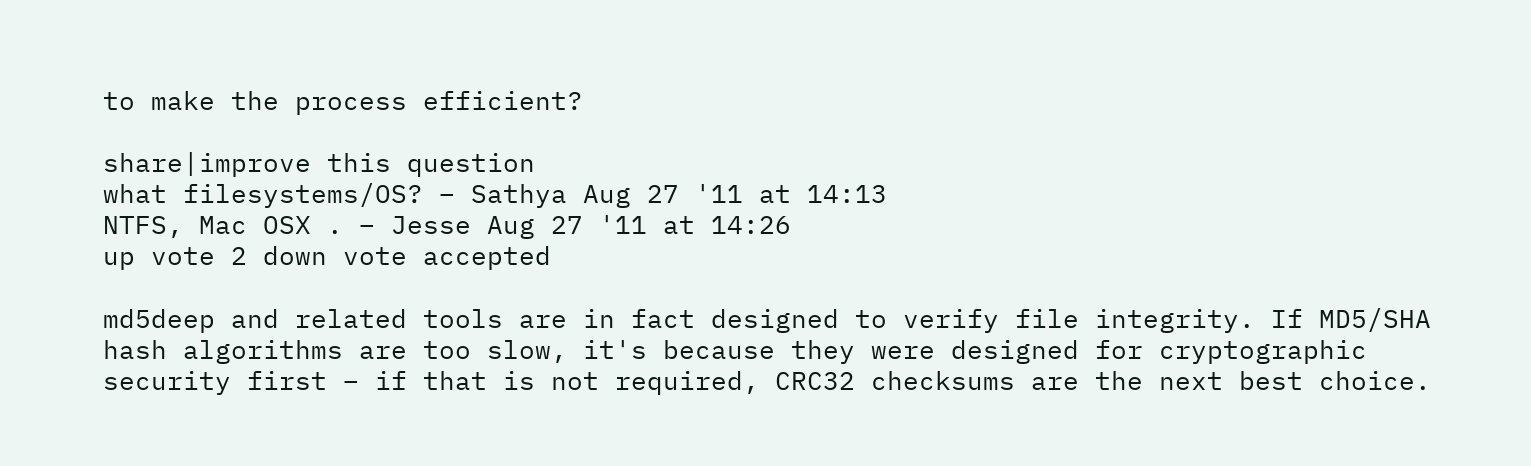to make the process efficient?

share|improve this question
what filesystems/OS? – Sathya Aug 27 '11 at 14:13
NTFS, Mac OSX . – Jesse Aug 27 '11 at 14:26
up vote 2 down vote accepted

md5deep and related tools are in fact designed to verify file integrity. If MD5/SHA hash algorithms are too slow, it's because they were designed for cryptographic security first – if that is not required, CRC32 checksums are the next best choice.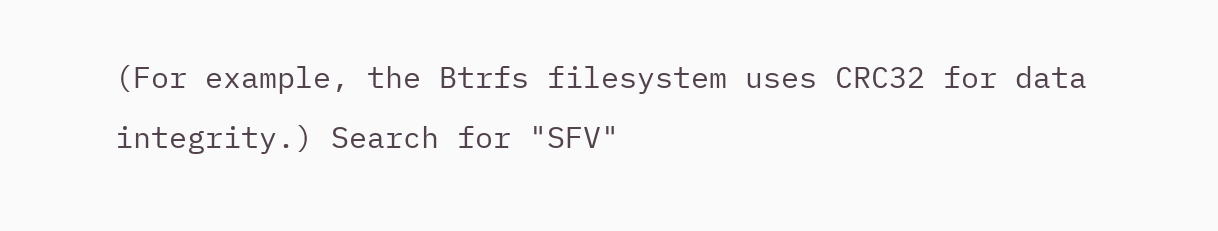(For example, the Btrfs filesystem uses CRC32 for data integrity.) Search for "SFV"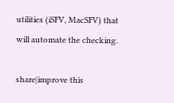utilities (iSFV, MacSFV) that will automate the checking.

share|improve this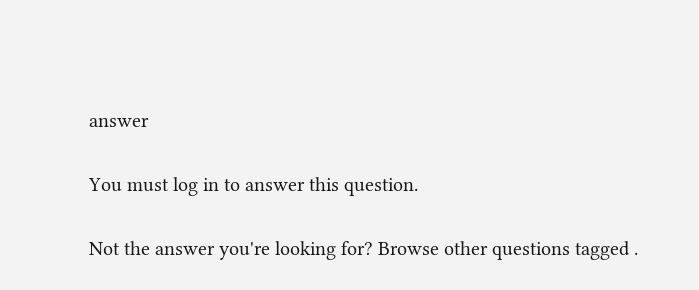answer

You must log in to answer this question.

Not the answer you're looking for? Browse other questions tagged .